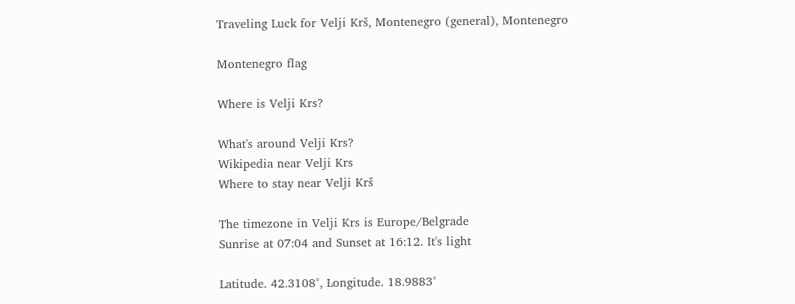Traveling Luck for Velji Krš, Montenegro (general), Montenegro

Montenegro flag

Where is Velji Krs?

What's around Velji Krs?
Wikipedia near Velji Krs
Where to stay near Velji Krš

The timezone in Velji Krs is Europe/Belgrade
Sunrise at 07:04 and Sunset at 16:12. It's light

Latitude. 42.3108°, Longitude. 18.9883°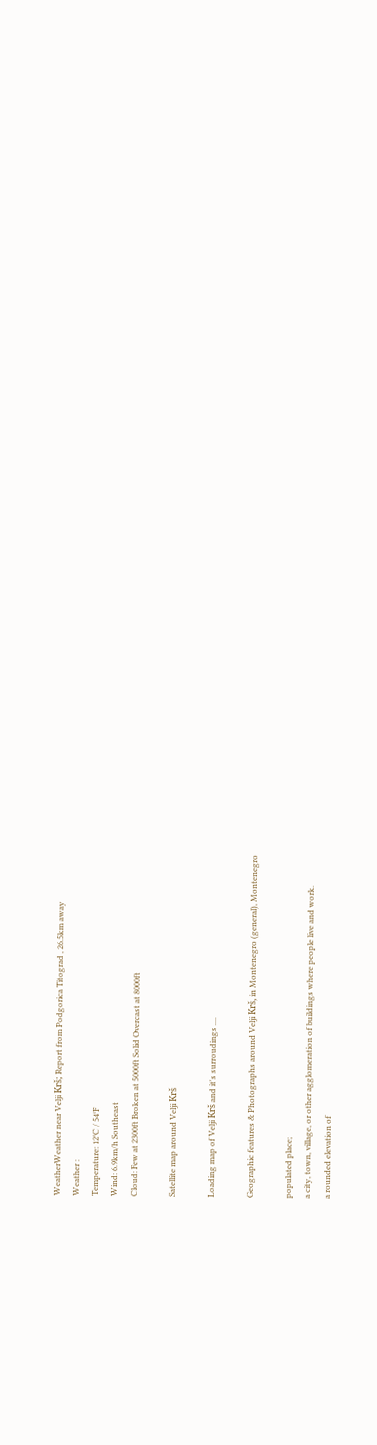WeatherWeather near Velji Krš; Report from Podgorica Titograd , 26.5km away
Weather :
Temperature: 12°C / 54°F
Wind: 6.9km/h Southeast
Cloud: Few at 2300ft Broken at 5000ft Solid Overcast at 8000ft

Satellite map around Velji Krš

Loading map of Velji Krš and it's surroudings ....

Geographic features & Photographs around Velji Krš, in Montenegro (general), Montenegro

populated place;
a city, town, village, or other agglomeration of buildings where people live and work.
a rounded elevation of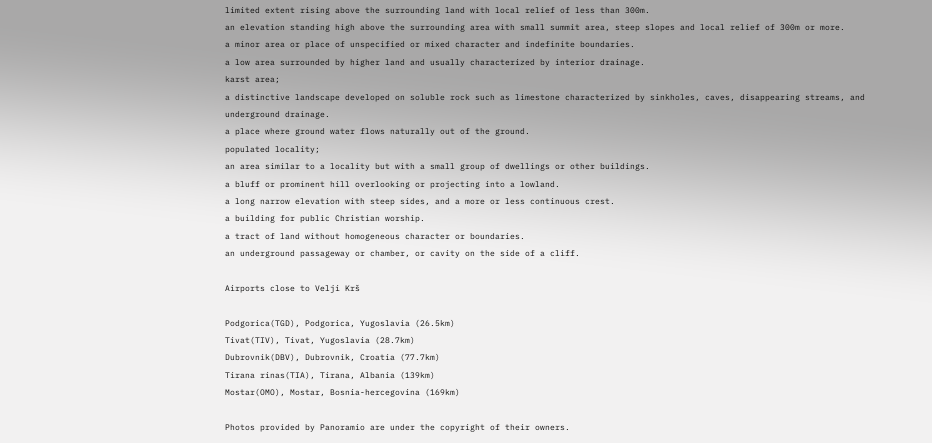limited extent rising above the surrounding land with local relief of less than 300m.
an elevation standing high above the surrounding area with small summit area, steep slopes and local relief of 300m or more.
a minor area or place of unspecified or mixed character and indefinite boundaries.
a low area surrounded by higher land and usually characterized by interior drainage.
karst area;
a distinctive landscape developed on soluble rock such as limestone characterized by sinkholes, caves, disappearing streams, and underground drainage.
a place where ground water flows naturally out of the ground.
populated locality;
an area similar to a locality but with a small group of dwellings or other buildings.
a bluff or prominent hill overlooking or projecting into a lowland.
a long narrow elevation with steep sides, and a more or less continuous crest.
a building for public Christian worship.
a tract of land without homogeneous character or boundaries.
an underground passageway or chamber, or cavity on the side of a cliff.

Airports close to Velji Krš

Podgorica(TGD), Podgorica, Yugoslavia (26.5km)
Tivat(TIV), Tivat, Yugoslavia (28.7km)
Dubrovnik(DBV), Dubrovnik, Croatia (77.7km)
Tirana rinas(TIA), Tirana, Albania (139km)
Mostar(OMO), Mostar, Bosnia-hercegovina (169km)

Photos provided by Panoramio are under the copyright of their owners.